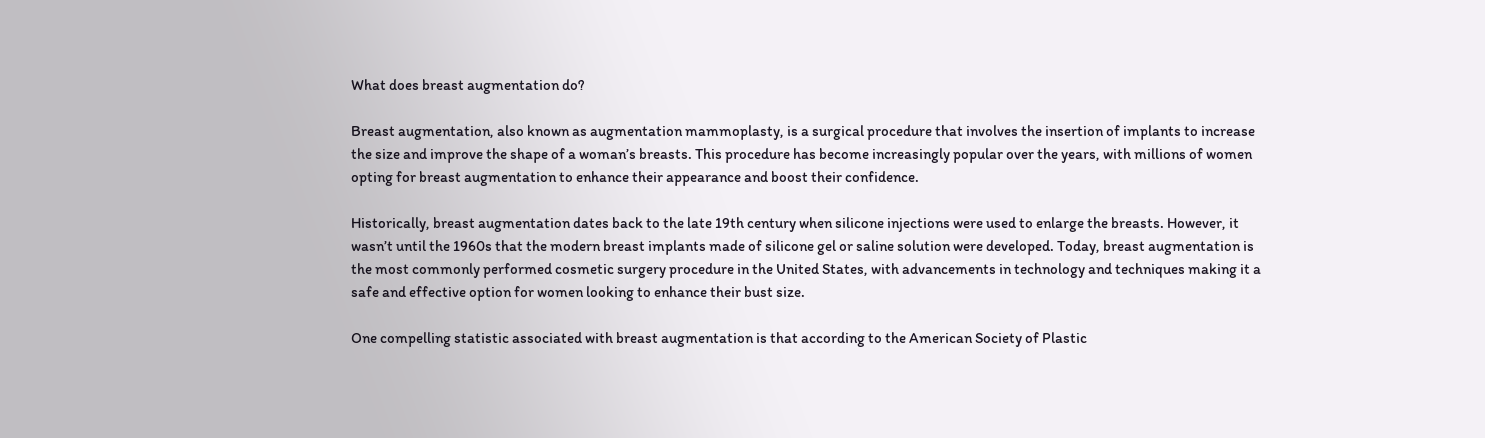What does breast augmentation do?

Breast augmentation, also known as augmentation mammoplasty, is a surgical procedure that involves the insertion of implants to increase the size and improve the shape of a woman’s breasts. This procedure has become increasingly popular over the years, with millions of women opting for breast augmentation to enhance their appearance and boost their confidence.

Historically, breast augmentation dates back to the late 19th century when silicone injections were used to enlarge the breasts. However, it wasn’t until the 1960s that the modern breast implants made of silicone gel or saline solution were developed. Today, breast augmentation is the most commonly performed cosmetic surgery procedure in the United States, with advancements in technology and techniques making it a safe and effective option for women looking to enhance their bust size.

One compelling statistic associated with breast augmentation is that according to the American Society of Plastic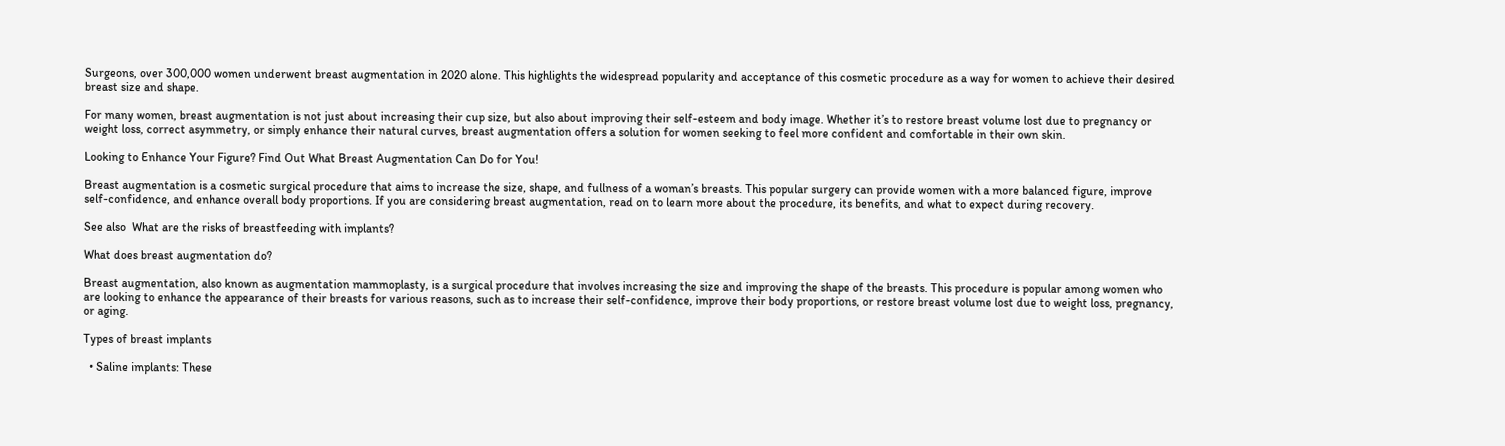Surgeons, over 300,000 women underwent breast augmentation in 2020 alone. This highlights the widespread popularity and acceptance of this cosmetic procedure as a way for women to achieve their desired breast size and shape.

For many women, breast augmentation is not just about increasing their cup size, but also about improving their self-esteem and body image. Whether it’s to restore breast volume lost due to pregnancy or weight loss, correct asymmetry, or simply enhance their natural curves, breast augmentation offers a solution for women seeking to feel more confident and comfortable in their own skin.

Looking to Enhance Your Figure? Find Out What Breast Augmentation Can Do for You!

Breast augmentation is a cosmetic surgical procedure that aims to increase the size, shape, and fullness of a woman’s breasts. This popular surgery can provide women with a more balanced figure, improve self-confidence, and enhance overall body proportions. If you are considering breast augmentation, read on to learn more about the procedure, its benefits, and what to expect during recovery.

See also  What are the risks of breastfeeding with implants?

What does breast augmentation do?

Breast augmentation, also known as augmentation mammoplasty, is a surgical procedure that involves increasing the size and improving the shape of the breasts. This procedure is popular among women who are looking to enhance the appearance of their breasts for various reasons, such as to increase their self-confidence, improve their body proportions, or restore breast volume lost due to weight loss, pregnancy, or aging.

Types of breast implants

  • Saline implants: These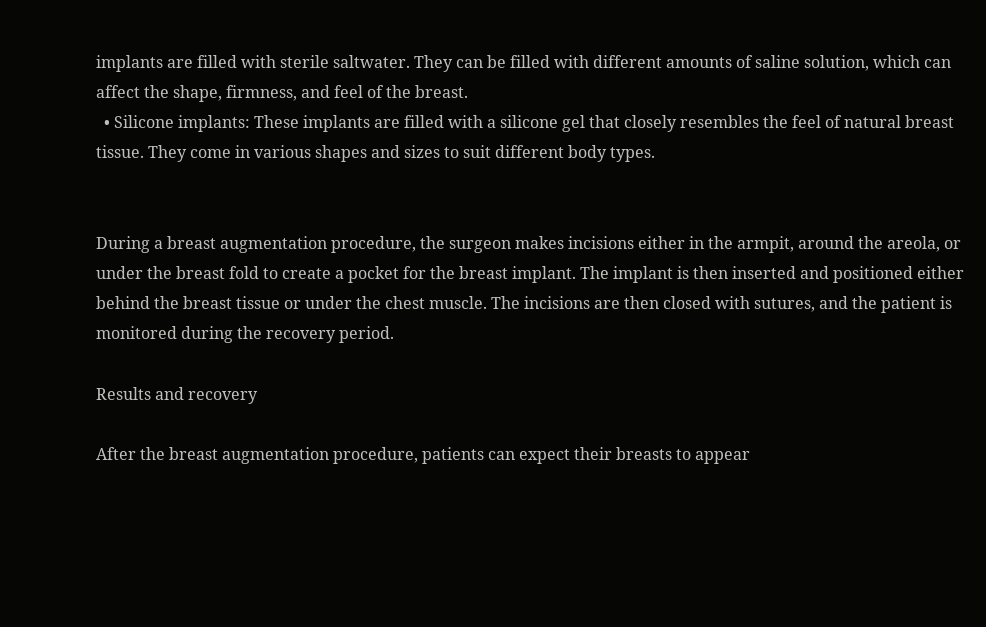implants are filled with sterile saltwater. They can be filled with different amounts of saline solution, which can affect the shape, firmness, and feel of the breast.
  • Silicone implants: These implants are filled with a silicone gel that closely resembles the feel of natural breast tissue. They come in various shapes and sizes to suit different body types.


During a breast augmentation procedure, the surgeon makes incisions either in the armpit, around the areola, or under the breast fold to create a pocket for the breast implant. The implant is then inserted and positioned either behind the breast tissue or under the chest muscle. The incisions are then closed with sutures, and the patient is monitored during the recovery period.

Results and recovery

After the breast augmentation procedure, patients can expect their breasts to appear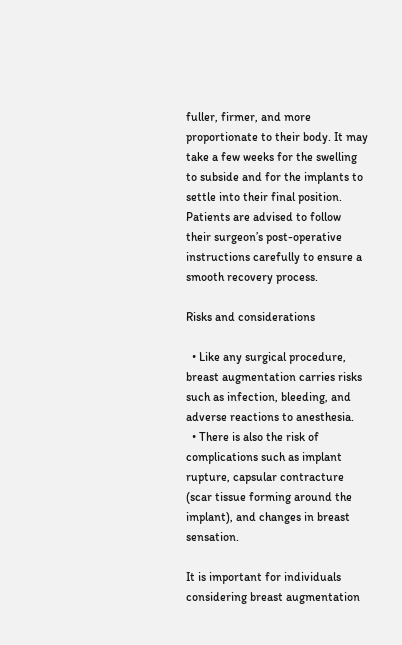fuller, firmer, and more proportionate to their body. It may take a few weeks for the swelling to subside and for the implants to settle into their final position. Patients are advised to follow their surgeon’s post-operative instructions carefully to ensure a smooth recovery process.

Risks and considerations

  • Like any surgical procedure, breast augmentation carries risks such as infection, bleeding, and adverse reactions to anesthesia.
  • There is also the risk of complications such as implant rupture, capsular contracture (scar tissue forming around the implant), and changes in breast sensation.

It is important for individuals considering breast augmentation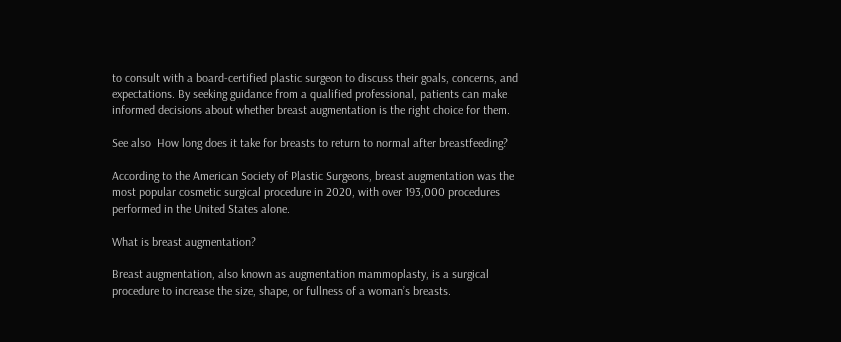to consult with a board-certified plastic surgeon to discuss their goals, concerns, and expectations. By seeking guidance from a qualified professional, patients can make informed decisions about whether breast augmentation is the right choice for them.

See also  How long does it take for breasts to return to normal after breastfeeding?

According to the American Society of Plastic Surgeons, breast augmentation was the most popular cosmetic surgical procedure in 2020, with over 193,000 procedures performed in the United States alone.

What is breast augmentation?

Breast augmentation, also known as augmentation mammoplasty, is a surgical procedure to increase the size, shape, or fullness of a woman’s breasts.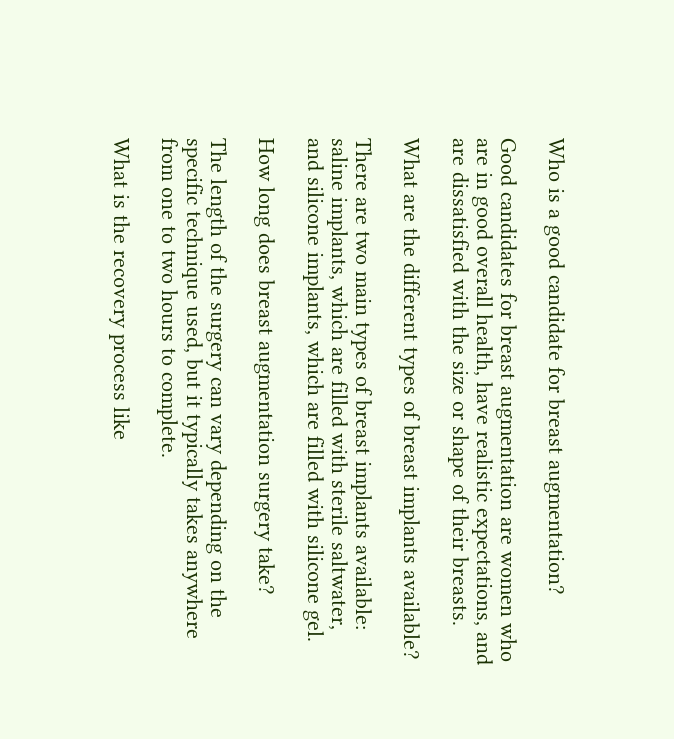Who is a good candidate for breast augmentation?

Good candidates for breast augmentation are women who are in good overall health, have realistic expectations, and are dissatisfied with the size or shape of their breasts.

What are the different types of breast implants available?

There are two main types of breast implants available: saline implants, which are filled with sterile saltwater, and silicone implants, which are filled with silicone gel.

How long does breast augmentation surgery take?

The length of the surgery can vary depending on the specific technique used, but it typically takes anywhere from one to two hours to complete.

What is the recovery process like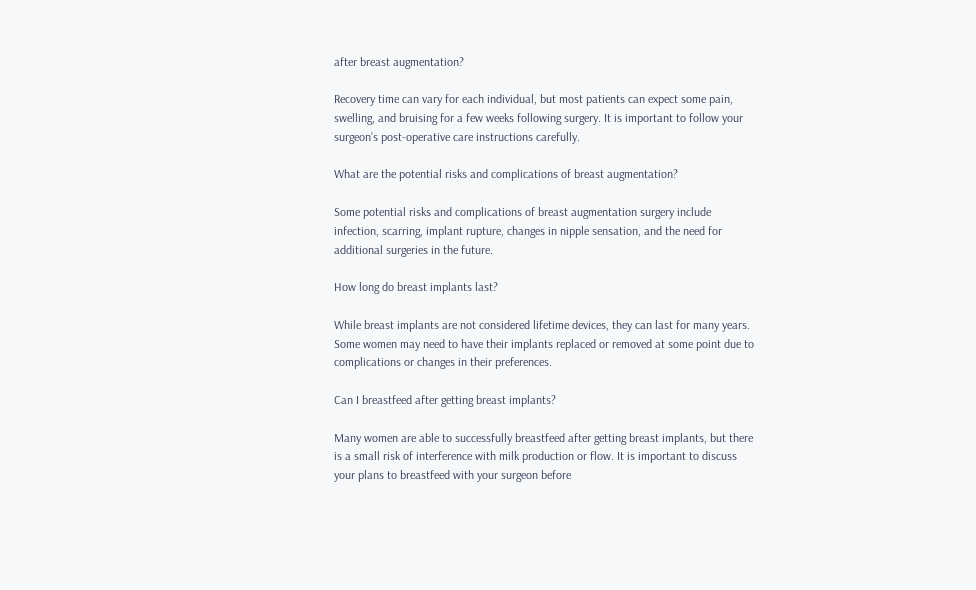after breast augmentation?

Recovery time can vary for each individual, but most patients can expect some pain, swelling, and bruising for a few weeks following surgery. It is important to follow your surgeon’s post-operative care instructions carefully.

What are the potential risks and complications of breast augmentation?

Some potential risks and complications of breast augmentation surgery include infection, scarring, implant rupture, changes in nipple sensation, and the need for additional surgeries in the future.

How long do breast implants last?

While breast implants are not considered lifetime devices, they can last for many years. Some women may need to have their implants replaced or removed at some point due to complications or changes in their preferences.

Can I breastfeed after getting breast implants?

Many women are able to successfully breastfeed after getting breast implants, but there is a small risk of interference with milk production or flow. It is important to discuss your plans to breastfeed with your surgeon before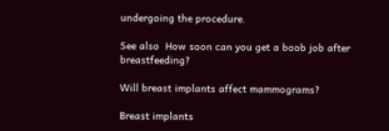undergoing the procedure.

See also  How soon can you get a boob job after breastfeeding?

Will breast implants affect mammograms?

Breast implants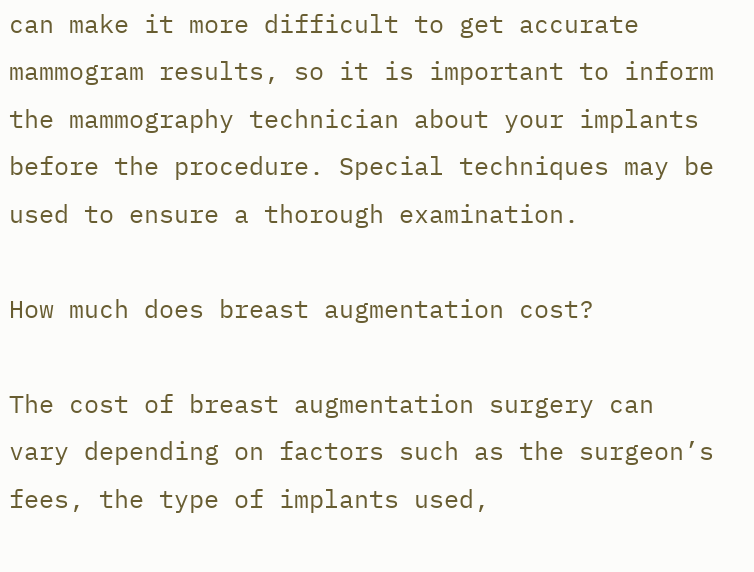can make it more difficult to get accurate mammogram results, so it is important to inform the mammography technician about your implants before the procedure. Special techniques may be used to ensure a thorough examination.

How much does breast augmentation cost?

The cost of breast augmentation surgery can vary depending on factors such as the surgeon’s fees, the type of implants used,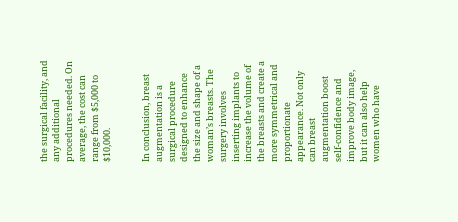the surgical facility, and any additional procedures needed. On average, the cost can range from $5,000 to $10,000.


In conclusion, breast augmentation is a surgical procedure designed to enhance the size and shape of a woman’s breasts. The surgery involves inserting implants to increase the volume of the breasts and create a more symmetrical and proportionate appearance. Not only can breast augmentation boost self-confidence and improve body image, but it can also help women who have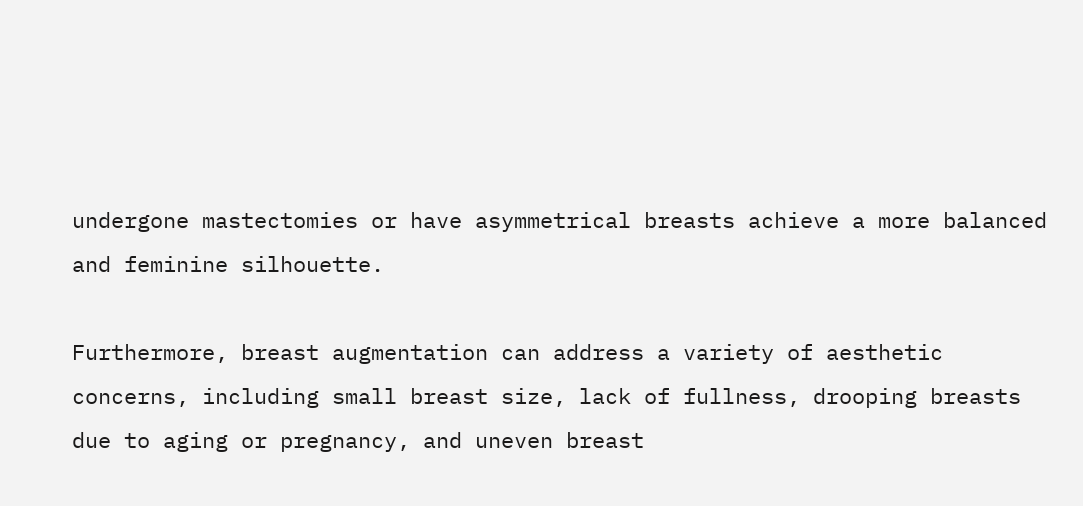undergone mastectomies or have asymmetrical breasts achieve a more balanced and feminine silhouette.

Furthermore, breast augmentation can address a variety of aesthetic concerns, including small breast size, lack of fullness, drooping breasts due to aging or pregnancy, and uneven breast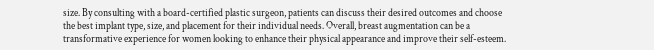size. By consulting with a board-certified plastic surgeon, patients can discuss their desired outcomes and choose the best implant type, size, and placement for their individual needs. Overall, breast augmentation can be a transformative experience for women looking to enhance their physical appearance and improve their self-esteem.